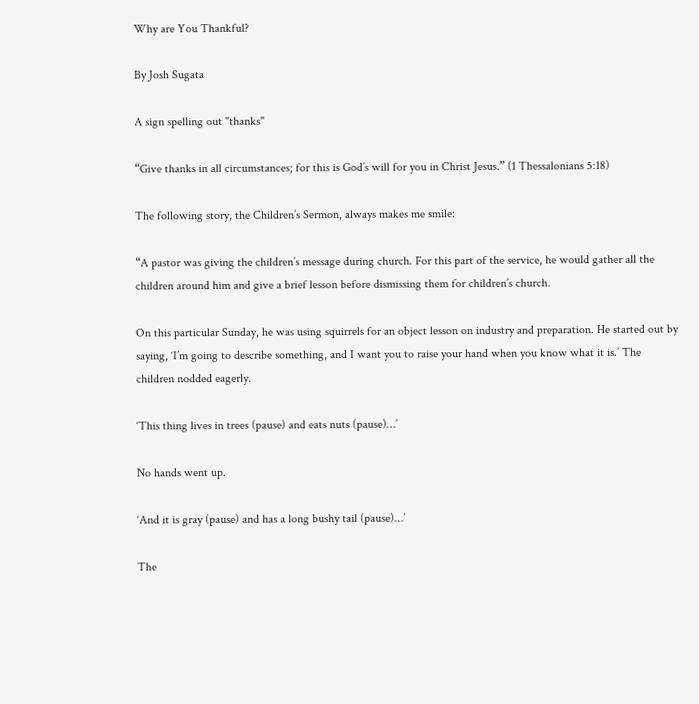Why are You Thankful?

By Josh Sugata

A sign spelling out "thanks"

“Give thanks in all circumstances; for this is God’s will for you in Christ Jesus.” (1 Thessalonians 5:18)

The following story, the Children’s Sermon, always makes me smile:

“A pastor was giving the children’s message during church. For this part of the service, he would gather all the children around him and give a brief lesson before dismissing them for children’s church.

On this particular Sunday, he was using squirrels for an object lesson on industry and preparation. He started out by saying, ‘I’m going to describe something, and I want you to raise your hand when you know what it is.’ The children nodded eagerly.

‘This thing lives in trees (pause) and eats nuts (pause)…’

No hands went up.

‘And it is gray (pause) and has a long bushy tail (pause)…’

The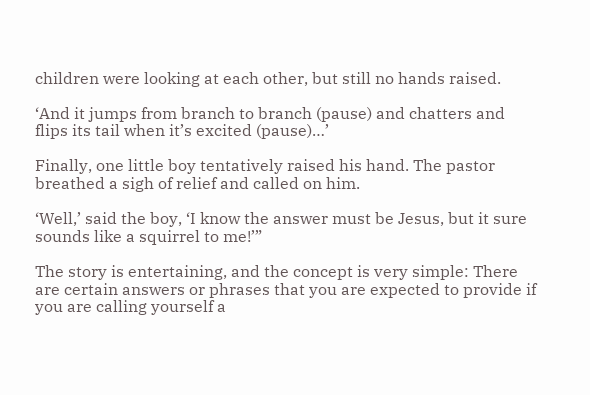children were looking at each other, but still no hands raised.

‘And it jumps from branch to branch (pause) and chatters and flips its tail when it’s excited (pause)…’

Finally, one little boy tentatively raised his hand. The pastor breathed a sigh of relief and called on him.

‘Well,’ said the boy, ‘I know the answer must be Jesus, but it sure sounds like a squirrel to me!’”

The story is entertaining, and the concept is very simple: There are certain answers or phrases that you are expected to provide if you are calling yourself a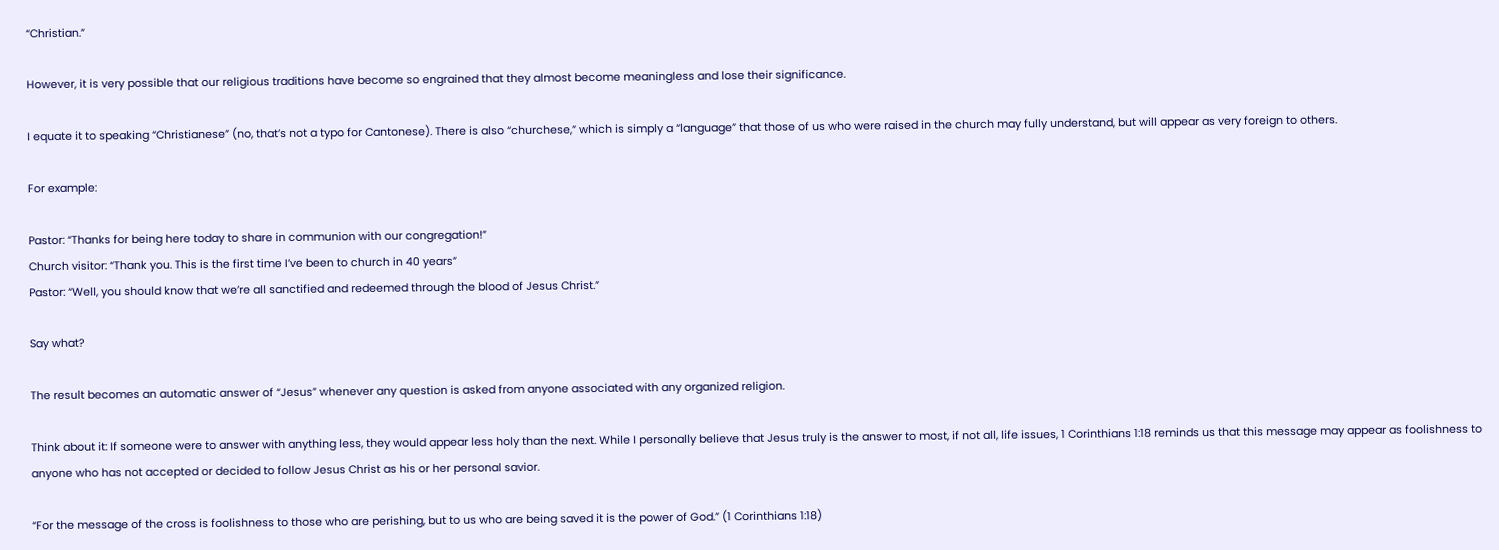“Christian.”

However, it is very possible that our religious traditions have become so engrained that they almost become meaningless and lose their significance.

I equate it to speaking “Christianese” (no, that’s not a typo for Cantonese). There is also “churchese,” which is simply a “language” that those of us who were raised in the church may fully understand, but will appear as very foreign to others.

For example:

Pastor: “Thanks for being here today to share in communion with our congregation!”
Church visitor: “Thank you. This is the first time I’ve been to church in 40 years”
Pastor: “Well, you should know that we’re all sanctified and redeemed through the blood of Jesus Christ.”

Say what?

The result becomes an automatic answer of “Jesus” whenever any question is asked from anyone associated with any organized religion.

Think about it: If someone were to answer with anything less, they would appear less holy than the next. While I personally believe that Jesus truly is the answer to most, if not all, life issues, 1 Corinthians 1:18 reminds us that this message may appear as foolishness to anyone who has not accepted or decided to follow Jesus Christ as his or her personal savior.

“For the message of the cross is foolishness to those who are perishing, but to us who are being saved it is the power of God.” (1 Corinthians 1:18)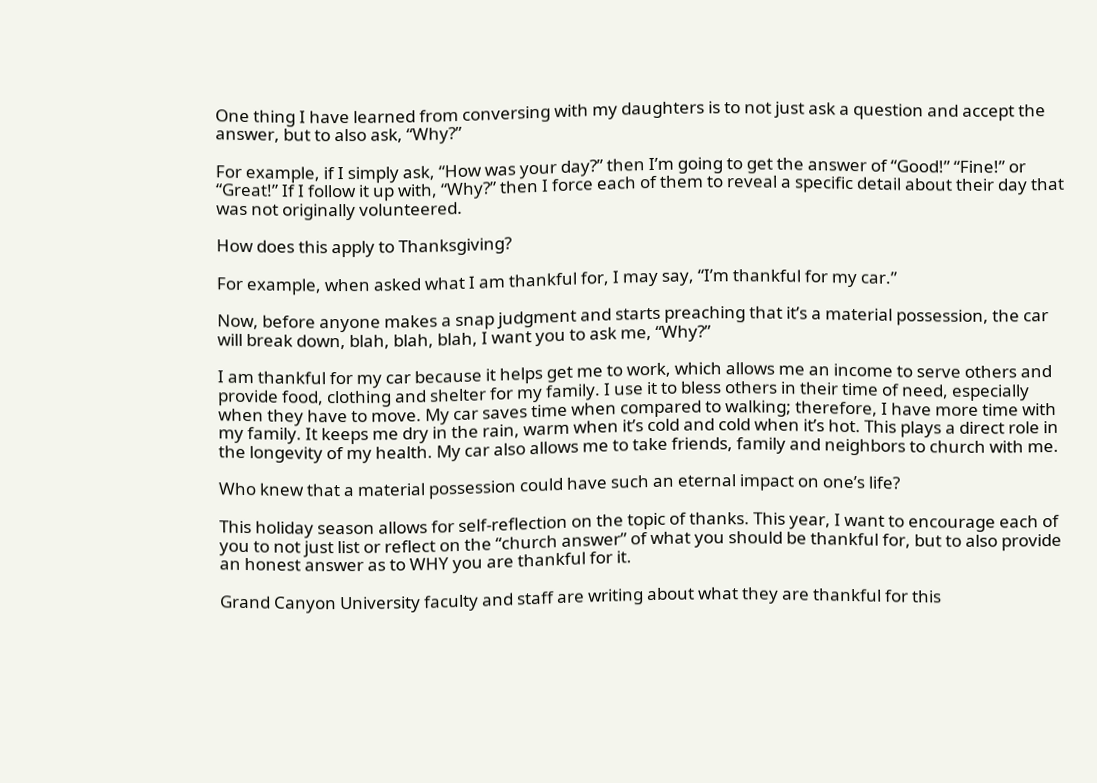One thing I have learned from conversing with my daughters is to not just ask a question and accept the answer, but to also ask, “Why?”

For example, if I simply ask, “How was your day?” then I’m going to get the answer of “Good!” “Fine!” or “Great!” If I follow it up with, “Why?” then I force each of them to reveal a specific detail about their day that was not originally volunteered.

How does this apply to Thanksgiving?

For example, when asked what I am thankful for, I may say, “I’m thankful for my car.”

Now, before anyone makes a snap judgment and starts preaching that it’s a material possession, the car will break down, blah, blah, blah, I want you to ask me, “Why?”

I am thankful for my car because it helps get me to work, which allows me an income to serve others and provide food, clothing and shelter for my family. I use it to bless others in their time of need, especially when they have to move. My car saves time when compared to walking; therefore, I have more time with my family. It keeps me dry in the rain, warm when it’s cold and cold when it’s hot. This plays a direct role in the longevity of my health. My car also allows me to take friends, family and neighbors to church with me.

Who knew that a material possession could have such an eternal impact on one’s life?

This holiday season allows for self-reflection on the topic of thanks. This year, I want to encourage each of you to not just list or reflect on the “church answer” of what you should be thankful for, but to also provide an honest answer as to WHY you are thankful for it.

Grand Canyon University faculty and staff are writing about what they are thankful for this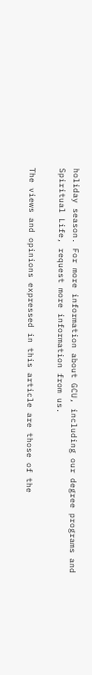holiday season. For more information about GCU, including our degree programs and Spiritual Life, request more information from us.

The views and opinions expressed in this article are those of the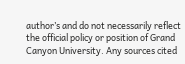author’s and do not necessarily reflect the official policy or position of Grand Canyon University. Any sources cited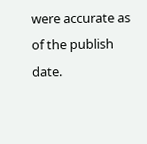were accurate as of the publish date.